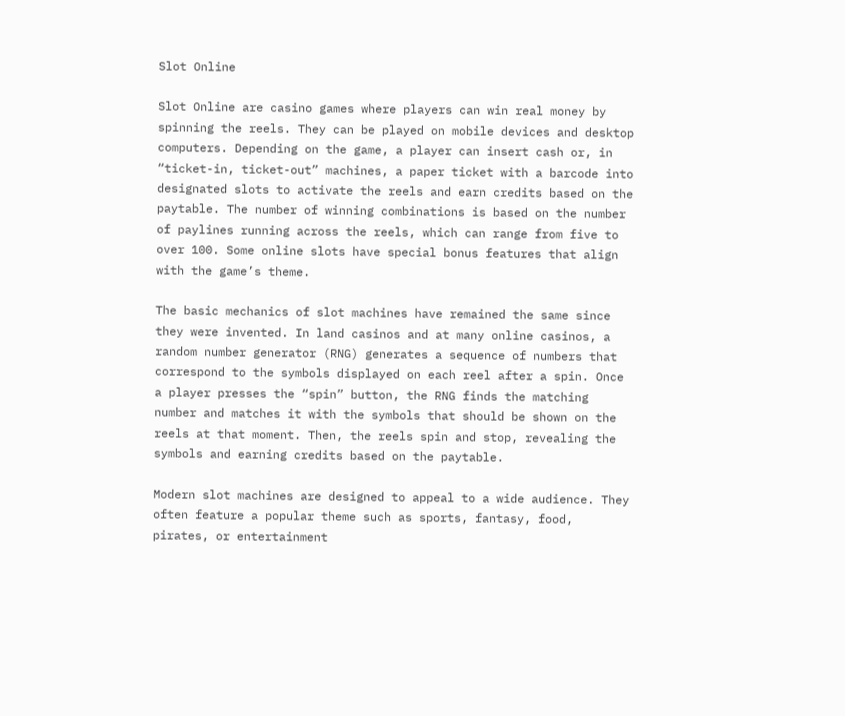Slot Online

Slot Online are casino games where players can win real money by spinning the reels. They can be played on mobile devices and desktop computers. Depending on the game, a player can insert cash or, in “ticket-in, ticket-out” machines, a paper ticket with a barcode into designated slots to activate the reels and earn credits based on the paytable. The number of winning combinations is based on the number of paylines running across the reels, which can range from five to over 100. Some online slots have special bonus features that align with the game’s theme.

The basic mechanics of slot machines have remained the same since they were invented. In land casinos and at many online casinos, a random number generator (RNG) generates a sequence of numbers that correspond to the symbols displayed on each reel after a spin. Once a player presses the “spin” button, the RNG finds the matching number and matches it with the symbols that should be shown on the reels at that moment. Then, the reels spin and stop, revealing the symbols and earning credits based on the paytable.

Modern slot machines are designed to appeal to a wide audience. They often feature a popular theme such as sports, fantasy, food, pirates, or entertainment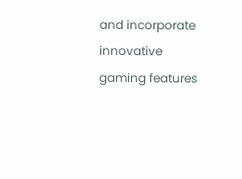and incorporate innovative gaming features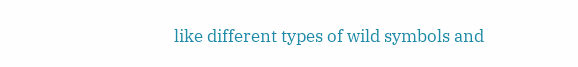like different types of wild symbols and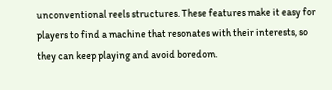unconventional reels structures. These features make it easy for players to find a machine that resonates with their interests, so they can keep playing and avoid boredom.